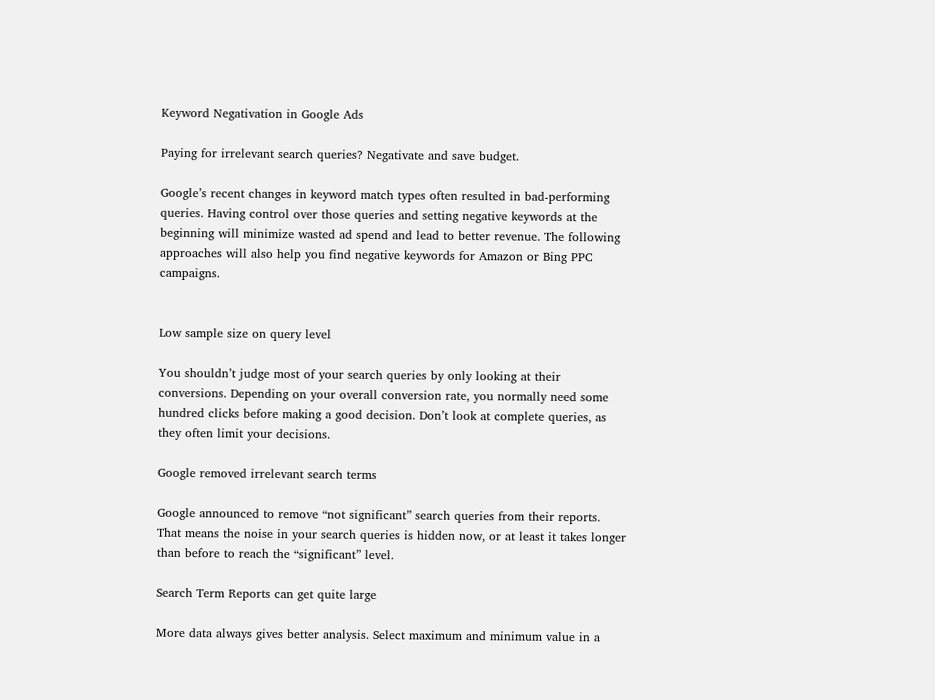Keyword Negativation in Google Ads

Paying for irrelevant search queries? Negativate and save budget.

Google’s recent changes in keyword match types often resulted in bad-performing queries. Having control over those queries and setting negative keywords at the beginning will minimize wasted ad spend and lead to better revenue. The following approaches will also help you find negative keywords for Amazon or Bing PPC campaigns.


Low sample size on query level

You shouldn’t judge most of your search queries by only looking at their conversions. Depending on your overall conversion rate, you normally need some hundred clicks before making a good decision. Don’t look at complete queries, as they often limit your decisions.

Google removed irrelevant search terms

Google announced to remove “not significant” search queries from their reports. That means the noise in your search queries is hidden now, or at least it takes longer than before to reach the “significant” level.

Search Term Reports can get quite large

More data always gives better analysis. Select maximum and minimum value in a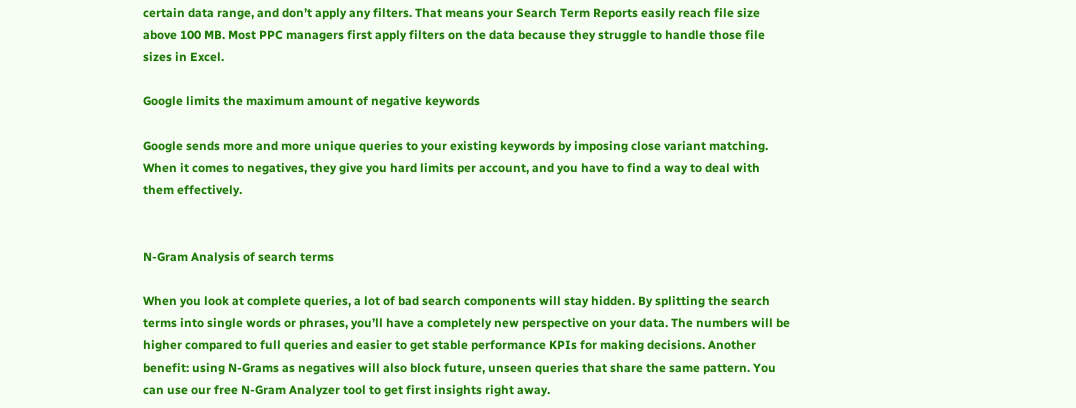certain data range, and don’t apply any filters. That means your Search Term Reports easily reach file size above 100 MB. Most PPC managers first apply filters on the data because they struggle to handle those file sizes in Excel.

Google limits the maximum amount of negative keywords

Google sends more and more unique queries to your existing keywords by imposing close variant matching. When it comes to negatives, they give you hard limits per account, and you have to find a way to deal with them effectively.


N-Gram Analysis of search terms

When you look at complete queries, a lot of bad search components will stay hidden. By splitting the search terms into single words or phrases, you’ll have a completely new perspective on your data. The numbers will be higher compared to full queries and easier to get stable performance KPIs for making decisions. Another benefit: using N-Grams as negatives will also block future, unseen queries that share the same pattern. You can use our free N-Gram Analyzer tool to get first insights right away.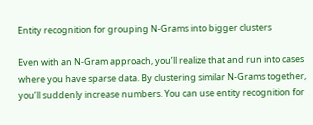Entity recognition for grouping N-Grams into bigger clusters

Even with an N-Gram approach, you’ll realize that and run into cases where you have sparse data. By clustering similar N-Grams together, you’ll suddenly increase numbers. You can use entity recognition for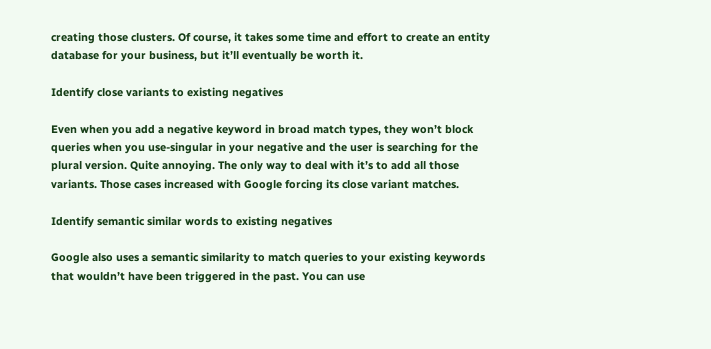creating those clusters. Of course, it takes some time and effort to create an entity database for your business, but it’ll eventually be worth it.

Identify close variants to existing negatives

Even when you add a negative keyword in broad match types, they won’t block queries when you use-singular in your negative and the user is searching for the plural version. Quite annoying. The only way to deal with it’s to add all those variants. Those cases increased with Google forcing its close variant matches.

Identify semantic similar words to existing negatives

Google also uses a semantic similarity to match queries to your existing keywords that wouldn’t have been triggered in the past. You can use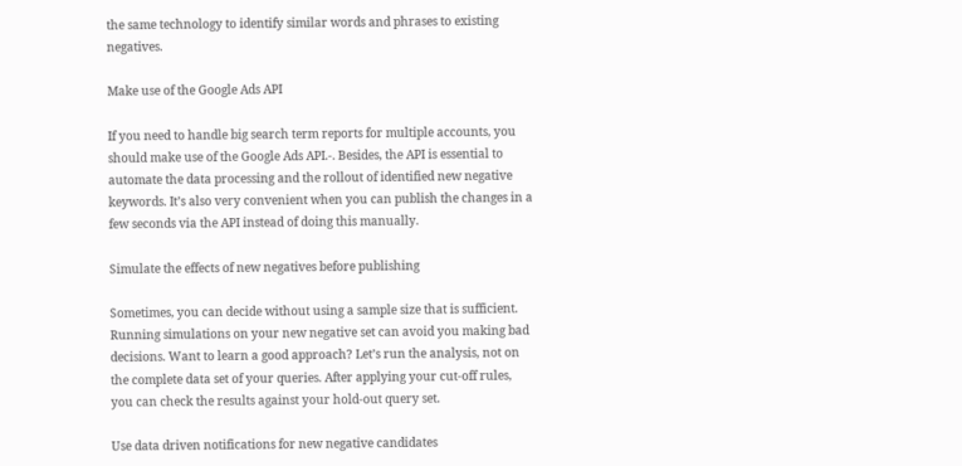the same technology to identify similar words and phrases to existing negatives.

Make use of the Google Ads API

If you need to handle big search term reports for multiple accounts, you should make use of the Google Ads API.-. Besides, the API is essential to automate the data processing and the rollout of identified new negative keywords. It’s also very convenient when you can publish the changes in a few seconds via the API instead of doing this manually.

Simulate the effects of new negatives before publishing

Sometimes, you can decide without using a sample size that is sufficient. Running simulations on your new negative set can avoid you making bad decisions. Want to learn a good approach? Let’s run the analysis, not on the complete data set of your queries. After applying your cut-off rules, you can check the results against your hold-out query set.

Use data driven notifications for new negative candidates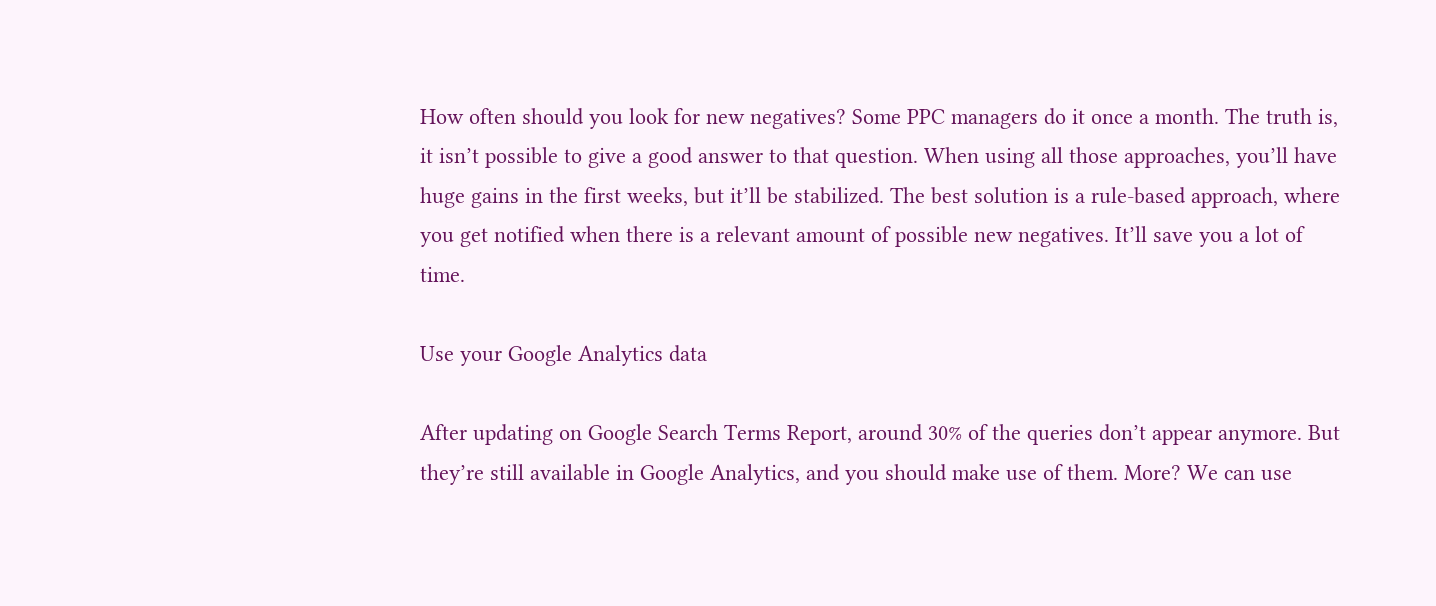How often should you look for new negatives? Some PPC managers do it once a month. The truth is, it isn’t possible to give a good answer to that question. When using all those approaches, you’ll have huge gains in the first weeks, but it’ll be stabilized. The best solution is a rule-based approach, where you get notified when there is a relevant amount of possible new negatives. It’ll save you a lot of time.

Use your Google Analytics data

After updating on Google Search Terms Report, around 30% of the queries don’t appear anymore. But they’re still available in Google Analytics, and you should make use of them. More? We can use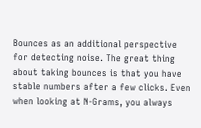Bounces as an additional perspective for detecting noise. The great thing about taking bounces is that you have stable numbers after a few clicks. Even when looking at N-Grams, you always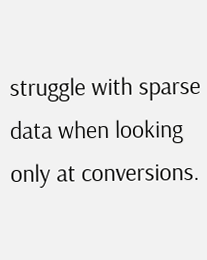struggle with sparse data when looking only at conversions.